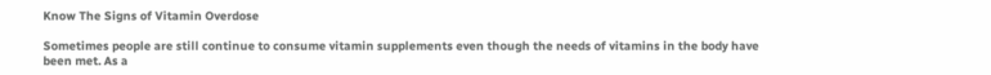Know The Signs of Vitamin Overdose

Sometimes people are still continue to consume vitamin supplements even though the needs of vitamins in the body have been met. As a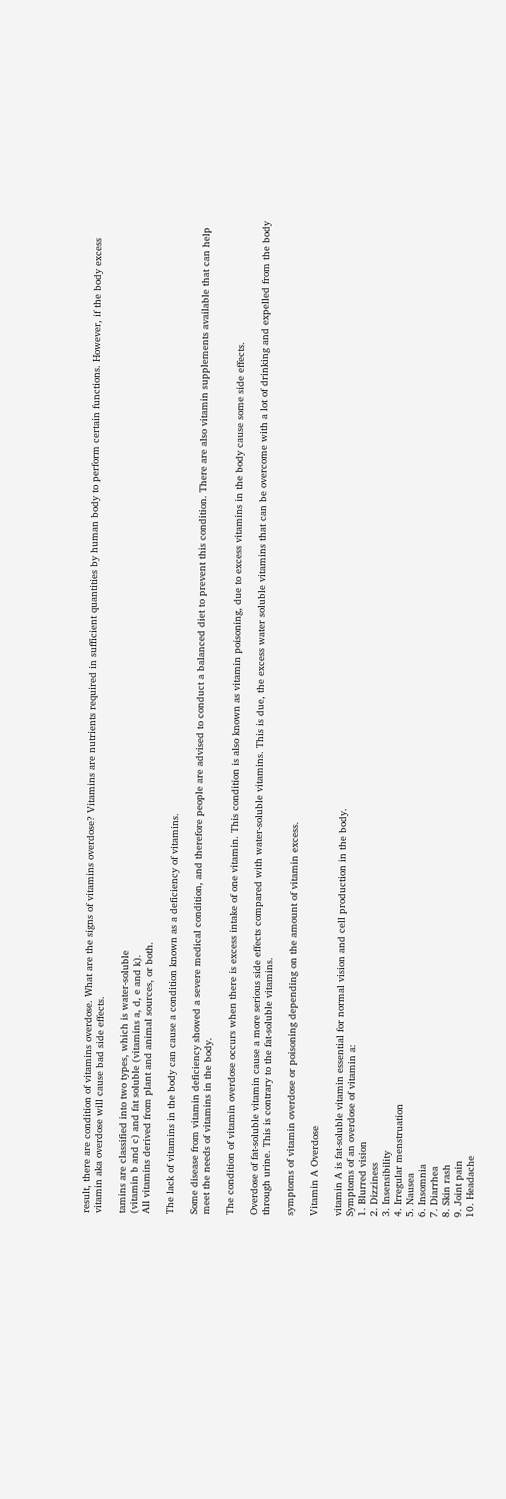result, there are condition of vitamins overdose. What are the signs of vitamins overdose? Vitamins are nutrients required in sufficient quantities by human body to perform certain functions. However, if the body excess vitamin aka overdose will cause bad side effects.

tamins are classified into two types, which is water-soluble
(vitamin b and c) and fat soluble (vitamins a, d, e and k).
All vitamins derived from plant and animal sources, or both.

The lack of vitamins in the body can cause a condition known as a deficiency of vitamins.

Some disease from vitamin deficiency showed a severe medical condition, and therefore people are advised to conduct a balanced diet to prevent this condition. There are also vitamin supplements available that can help meet the needs of vitamins in the body.

The condition of vitamin overdose occurs when there is excess intake of one vitamin. This condition is also known as vitamin poisoning, due to excess vitamins in the body cause some side effects.

Overdose of fat-soluble vitamin cause a more serious side effects compared with water-soluble vitamins. This is due, the excess water soluble vitamins that can be overcome with a lot of drinking and expelled from the body through urine. This is contrary to the fat-soluble vitamins.

symptoms of vitamin overdose or poisoning depending on the amount of vitamin excess.

Vitamin A Overdose

vitamin A is fat-soluble vitamin essential for normal vision and cell production in the body.
Symptoms of an overdose of vitamin a:
1. Blurred vision
2. Dizziness
3. Insensibility
4. Irregular menstruation
5. Nausea
6. Insomnia
7. Diarrhea
8. Skin rash
9. Joint pain
10. Headache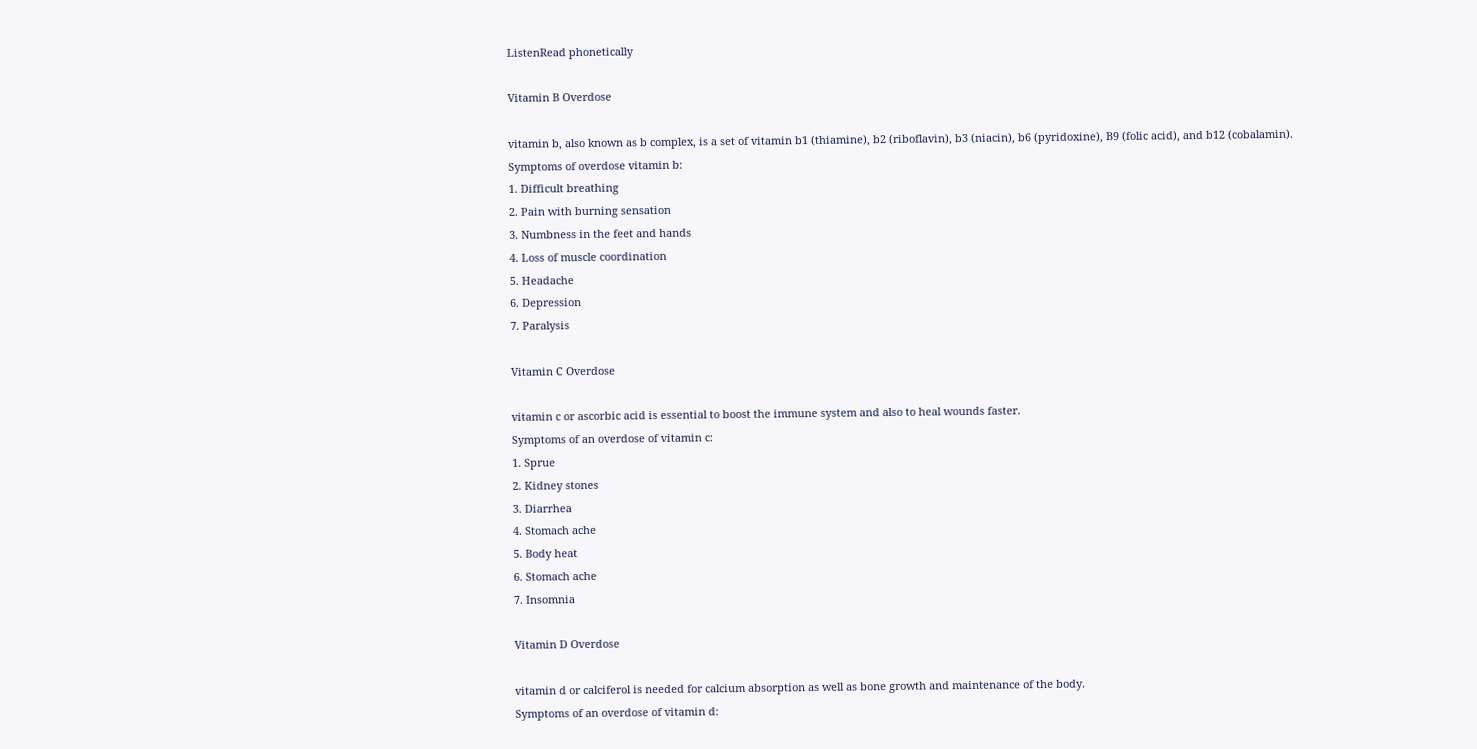ListenRead phonetically

Vitamin B Overdose

vitamin b, also known as b complex, is a set of vitamin b1 (thiamine), b2 (riboflavin), b3 (niacin), b6 (pyridoxine), B9 (folic acid), and b12 (cobalamin).
Symptoms of overdose vitamin b:
1. Difficult breathing
2. Pain with burning sensation
3. Numbness in the feet and hands
4. Loss of muscle coordination
5. Headache
6. Depression
7. Paralysis

Vitamin C Overdose

vitamin c or ascorbic acid is essential to boost the immune system and also to heal wounds faster.
Symptoms of an overdose of vitamin c:
1. Sprue
2. Kidney stones
3. Diarrhea
4. Stomach ache
5. Body heat
6. Stomach ache
7. Insomnia

Vitamin D Overdose

vitamin d or calciferol is needed for calcium absorption as well as bone growth and maintenance of the body.
Symptoms of an overdose of vitamin d: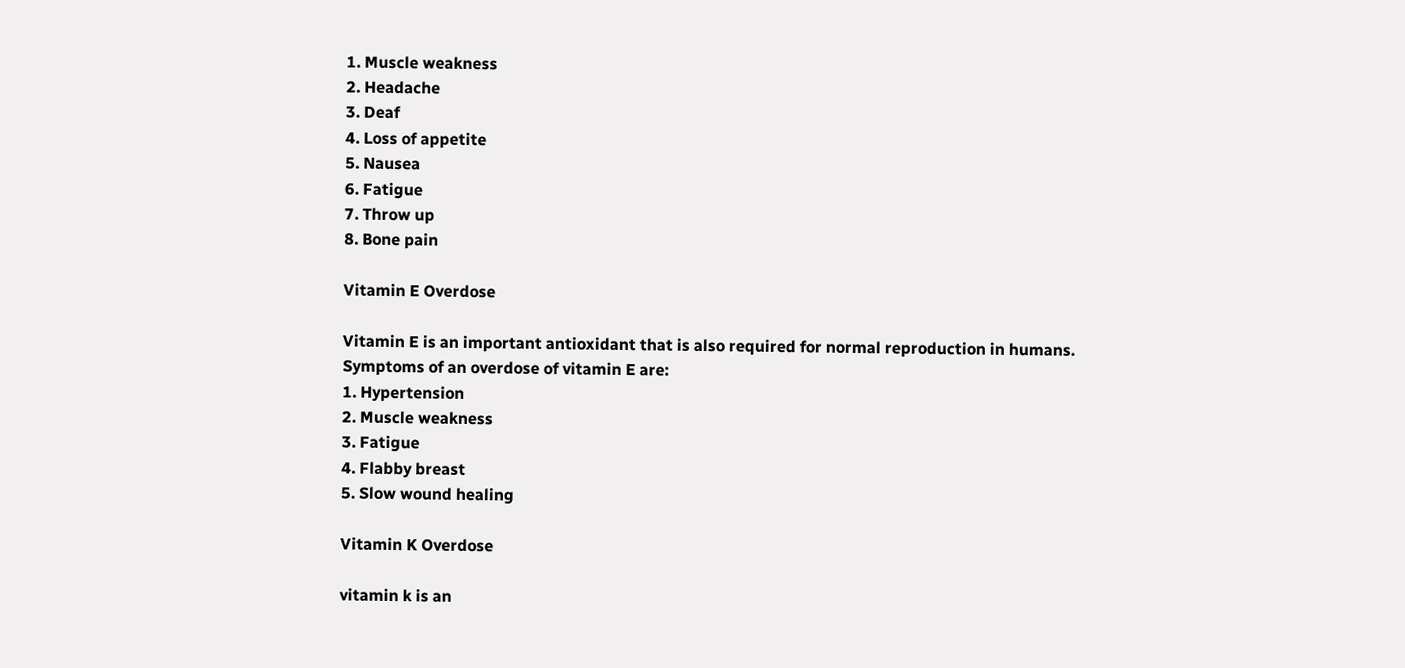1. Muscle weakness
2. Headache
3. Deaf
4. Loss of appetite
5. Nausea
6. Fatigue
7. Throw up
8. Bone pain

Vitamin E Overdose

Vitamin E is an important antioxidant that is also required for normal reproduction in humans.
Symptoms of an overdose of vitamin E are:
1. Hypertension
2. Muscle weakness
3. Fatigue
4. Flabby breast
5. Slow wound healing

Vitamin K Overdose

vitamin k is an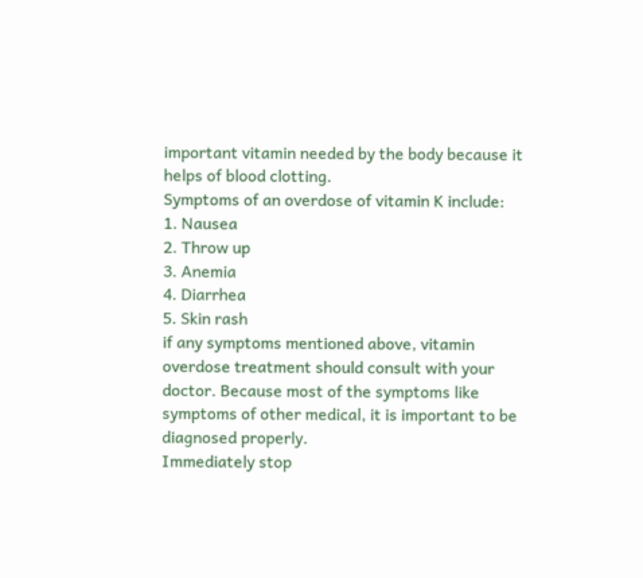important vitamin needed by the body because it helps of blood clotting.
Symptoms of an overdose of vitamin K include:
1. Nausea
2. Throw up
3. Anemia
4. Diarrhea
5. Skin rash
if any symptoms mentioned above, vitamin overdose treatment should consult with your doctor. Because most of the symptoms like symptoms of other medical, it is important to be diagnosed properly.
Immediately stop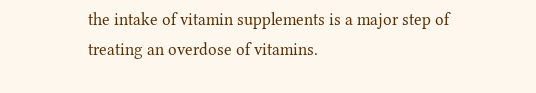the intake of vitamin supplements is a major step of treating an overdose of vitamins.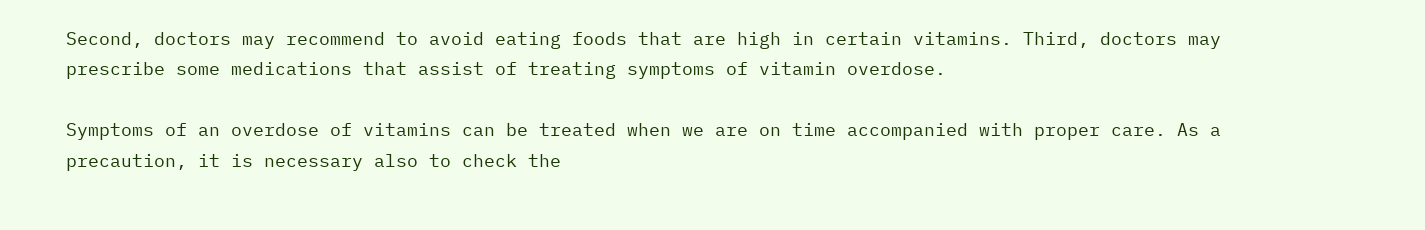Second, doctors may recommend to avoid eating foods that are high in certain vitamins. Third, doctors may prescribe some medications that assist of treating symptoms of vitamin overdose.

Symptoms of an overdose of vitamins can be treated when we are on time accompanied with proper care. As a precaution, it is necessary also to check the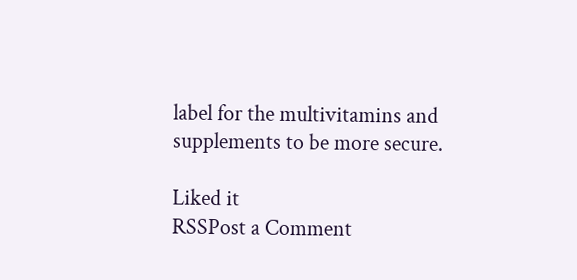label for the multivitamins and supplements to be more secure.

Liked it
RSSPost a Comment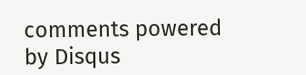comments powered by Disqus